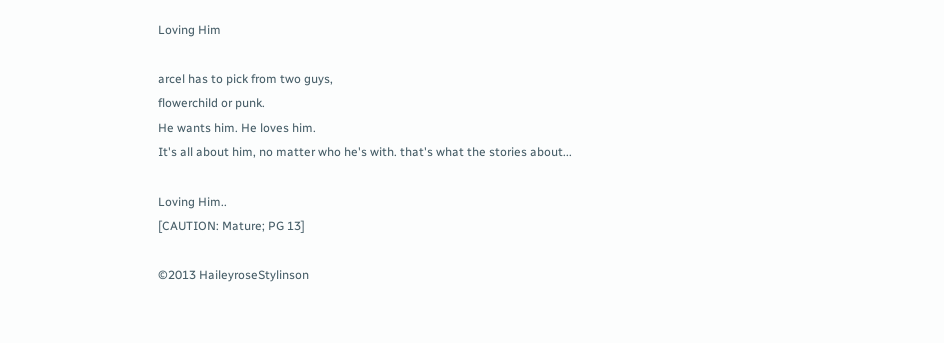Loving Him

arcel has to pick from two guys,
flowerchild or punk.
He wants him. He loves him.
It's all about him, no matter who he's with. that's what the stories about...

Loving Him..
[CAUTION: Mature; PG 13]

©2013 HaileyroseStylinson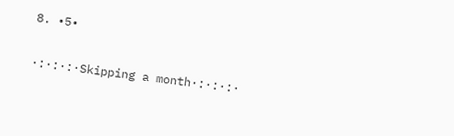8. •5•

·:·:·:·Skipping a month·:·:·:·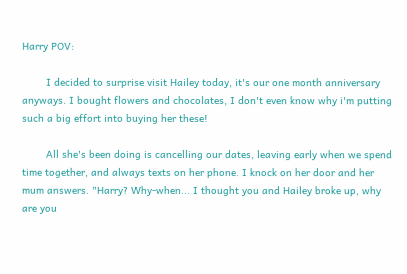Harry POV:

        I decided to surprise visit Hailey today, it's our one month anniversary anyways. I bought flowers and chocolates, I don't even know why i'm putting such a big effort into buying her these!

        All she's been doing is cancelling our dates, leaving early when we spend time together, and always texts on her phone. I knock on her door and her mum answers. "Harry? Why-when... I thought you and Hailey broke up, why are you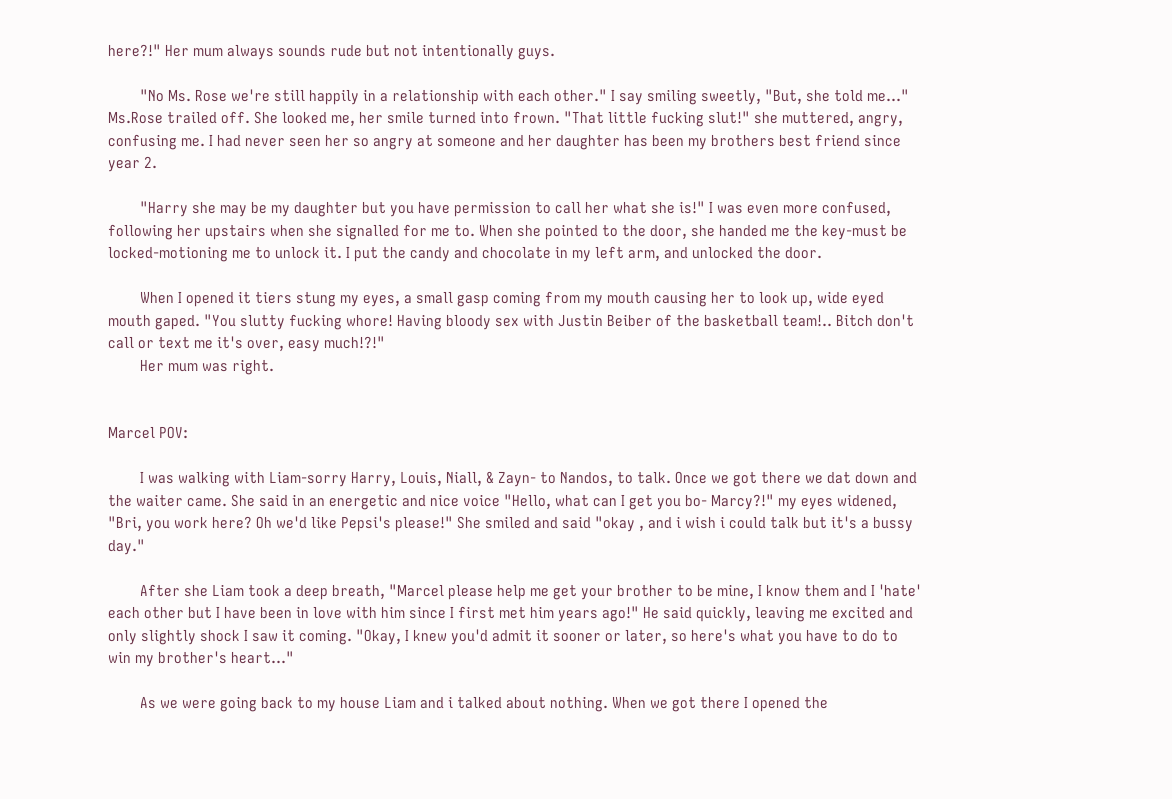here?!" Her mum always sounds rude but not intentionally guys.

        "No Ms. Rose we're still happily in a relationship with each other." I say smiling sweetly, "But, she told me..." Ms.Rose trailed off. She looked me, her smile turned into frown. "That little fucking slut!" she muttered, angry, confusing me. I had never seen her so angry at someone and her daughter has been my brothers best friend since year 2.

        "Harry she may be my daughter but you have permission to call her what she is!" I was even more confused, following her upstairs when she signalled for me to. When she pointed to the door, she handed me the key-must be locked-motioning me to unlock it. I put the candy and chocolate in my left arm, and unlocked the door.

        When I opened it tiers stung my eyes, a small gasp coming from my mouth causing her to look up, wide eyed mouth gaped. "You slutty fucking whore! Having bloody sex with Justin Beiber of the basketball team!.. Bitch don't call or text me it's over, easy much!?!"
        Her mum was right.


Marcel POV:

        I was walking with Liam-sorry Harry, Louis, Niall, & Zayn- to Nandos, to talk. Once we got there we dat down and the waiter came. She said in an energetic and nice voice "Hello, what can I get you bo- Marcy?!" my eyes widened, "Bri, you work here? Oh we'd like Pepsi's please!" She smiled and said "okay , and i wish i could talk but it's a bussy day."

        After she Liam took a deep breath, "Marcel please help me get your brother to be mine, I know them and I 'hate' each other but I have been in love with him since I first met him years ago!" He said quickly, leaving me excited and only slightly shock I saw it coming. "Okay, I knew you'd admit it sooner or later, so here's what you have to do to win my brother's heart..."

        As we were going back to my house Liam and i talked about nothing. When we got there I opened the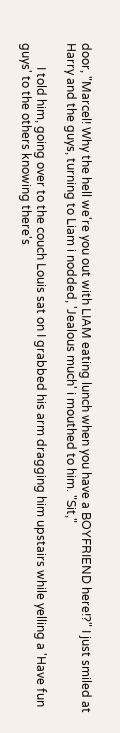door, "Marcel! Why the hell we're you out with LIAM eating lunch when you have a BOYFRIEND here!?" I just smiled at Harry and the guys, turning to Liam i nodded, 'Jealous much' i mouthed to him. "Sit,"

        I told him, going over to the couch Louis sat on I grabbed his arm dragging him upstairs while yelling a 'Have fun guys' to the others knowing there's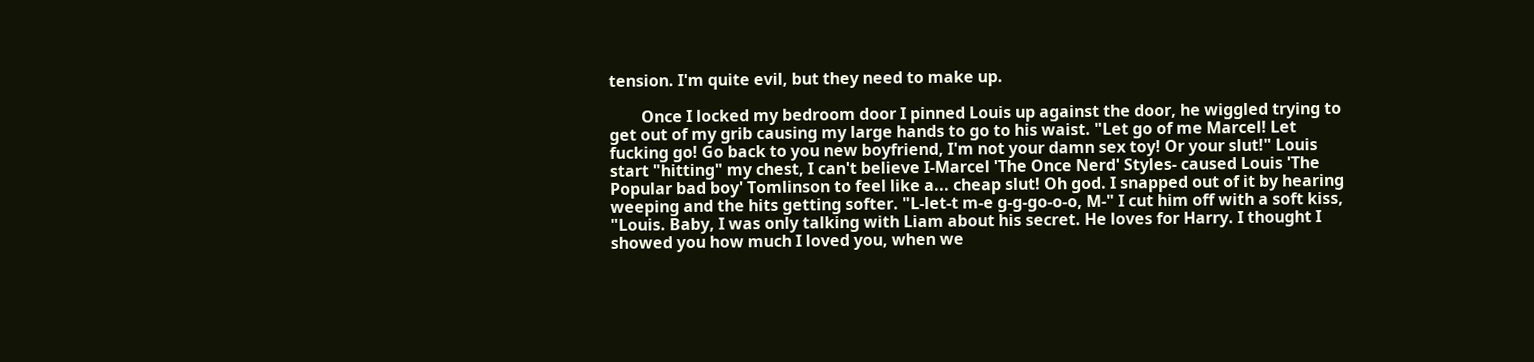tension. I'm quite evil, but they need to make up.

        Once I locked my bedroom door I pinned Louis up against the door, he wiggled trying to get out of my grib causing my large hands to go to his waist. "Let go of me Marcel! Let fucking go! Go back to you new boyfriend, I'm not your damn sex toy! Or your slut!" Louis start "hitting" my chest, I can't believe I-Marcel 'The Once Nerd' Styles- caused Louis 'The Popular bad boy' Tomlinson to feel like a... cheap slut! Oh god. I snapped out of it by hearing weeping and the hits getting softer. "L-let-t m-e g-g-go-o-o, M-" I cut him off with a soft kiss, "Louis. Baby, I was only talking with Liam about his secret. He loves for Harry. I thought I showed you how much I loved you, when we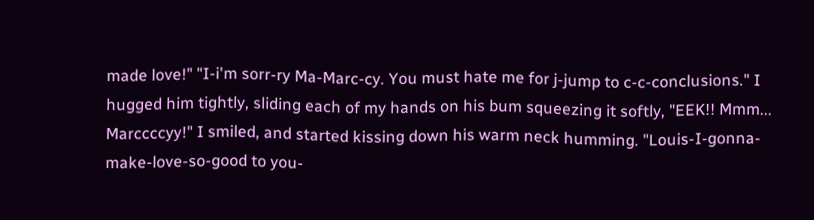made love!" "I-i'm sorr-ry Ma-Marc-cy. You must hate me for j-jump to c-c-conclusions." I hugged him tightly, sliding each of my hands on his bum squeezing it softly, "EEK!! Mmm... Marccccyy!" I smiled, and started kissing down his warm neck humming. "Louis-I-gonna-make-love-so-good to you-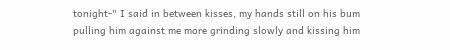tonight-" I said in between kisses, my hands still on his bum pulling him against me more grinding slowly and kissing him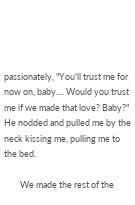passionately, "You'll trust me for now on, baby.... Would you trust me if we made that love? Baby?" He nodded and pulled me by the neck kissing me, pulling me to the bed.

        We made the rest of the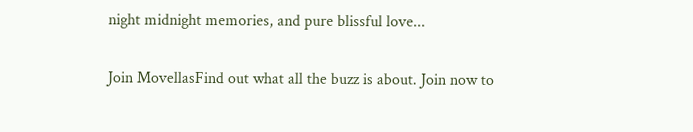night midnight memories, and pure blissful love...

Join MovellasFind out what all the buzz is about. Join now to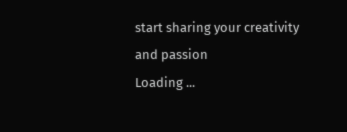start sharing your creativity and passion
Loading ...